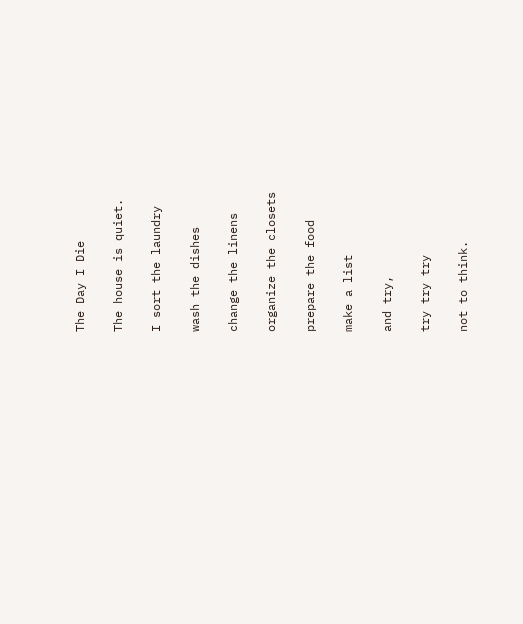The Day I Die

The house is quiet.

I sort the laundry

wash the dishes

change the linens

organize the closets

prepare the food

make a list

and try,

try try try

not to think.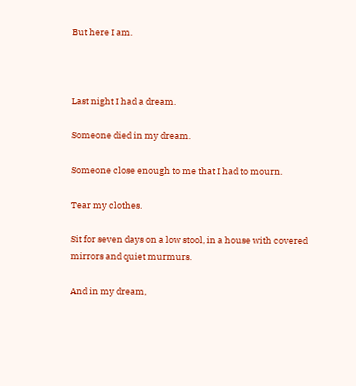But here I am.



Last night I had a dream.

Someone died in my dream.

Someone close enough to me that I had to mourn.

Tear my clothes.

Sit for seven days on a low stool, in a house with covered mirrors and quiet murmurs.

And in my dream,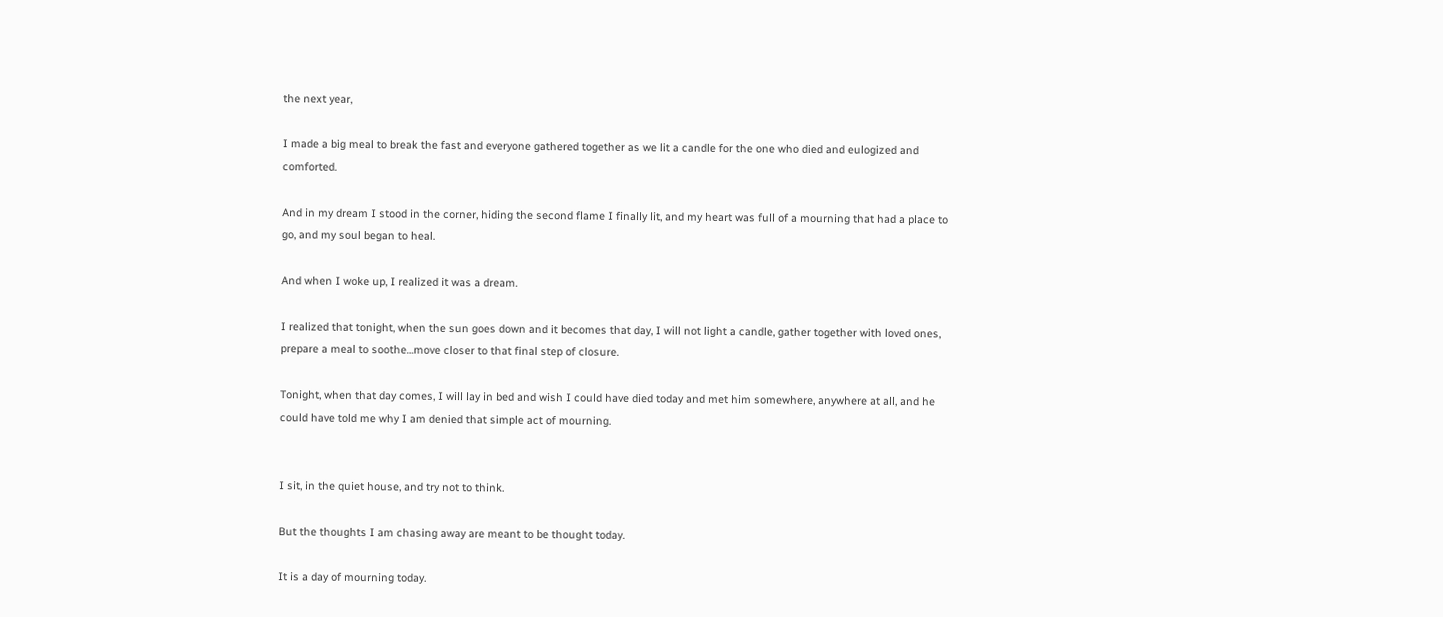the next year,

I made a big meal to break the fast and everyone gathered together as we lit a candle for the one who died and eulogized and comforted.

And in my dream I stood in the corner, hiding the second flame I finally lit, and my heart was full of a mourning that had a place to go, and my soul began to heal.

And when I woke up, I realized it was a dream.

I realized that tonight, when the sun goes down and it becomes that day, I will not light a candle, gather together with loved ones, prepare a meal to soothe…move closer to that final step of closure.

Tonight, when that day comes, I will lay in bed and wish I could have died today and met him somewhere, anywhere at all, and he could have told me why I am denied that simple act of mourning.


I sit, in the quiet house, and try not to think.

But the thoughts I am chasing away are meant to be thought today.

It is a day of mourning today.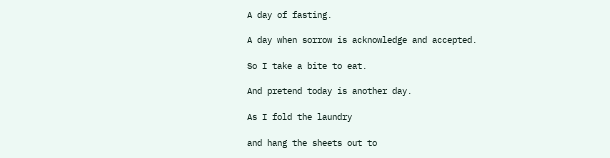A day of fasting.

A day when sorrow is acknowledge and accepted.

So I take a bite to eat.

And pretend today is another day.

As I fold the laundry

and hang the sheets out to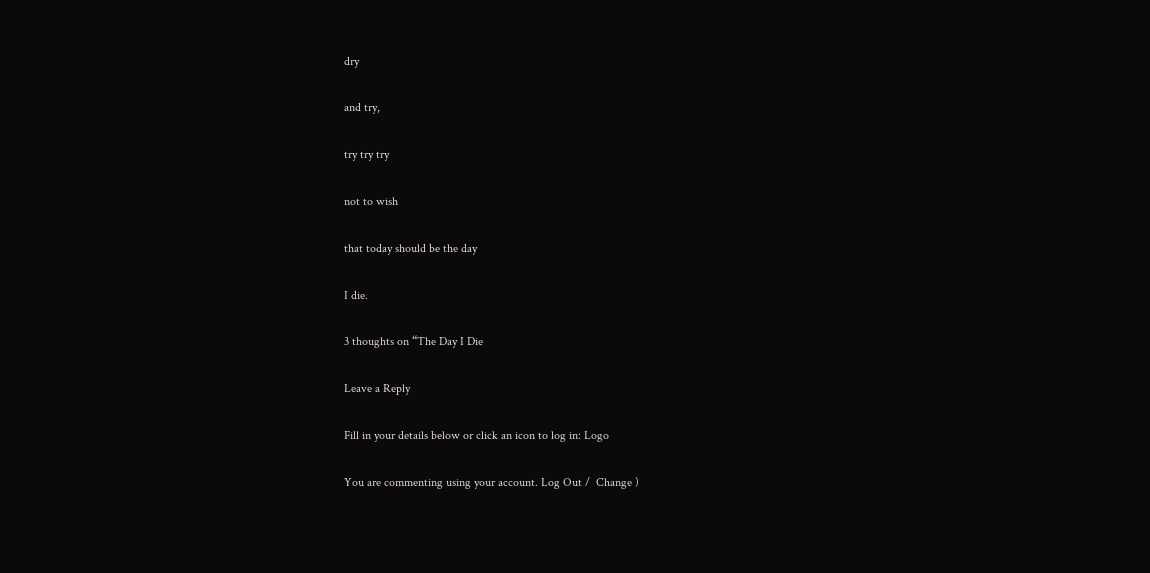dry

and try,

try try try

not to wish

that today should be the day

I die.

3 thoughts on “The Day I Die

Leave a Reply

Fill in your details below or click an icon to log in: Logo

You are commenting using your account. Log Out /  Change )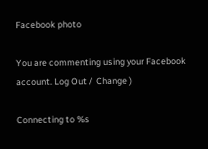Facebook photo

You are commenting using your Facebook account. Log Out /  Change )

Connecting to %s